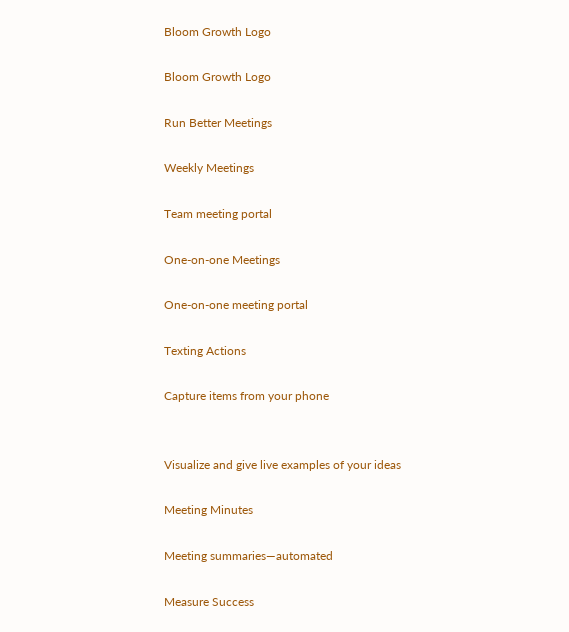Bloom Growth Logo

Bloom Growth Logo

Run Better Meetings

Weekly Meetings

Team meeting portal

One-on-one Meetings

One-on-one meeting portal

Texting Actions

Capture items from your phone


Visualize and give live examples of your ideas

Meeting Minutes

Meeting summaries—automated

Measure Success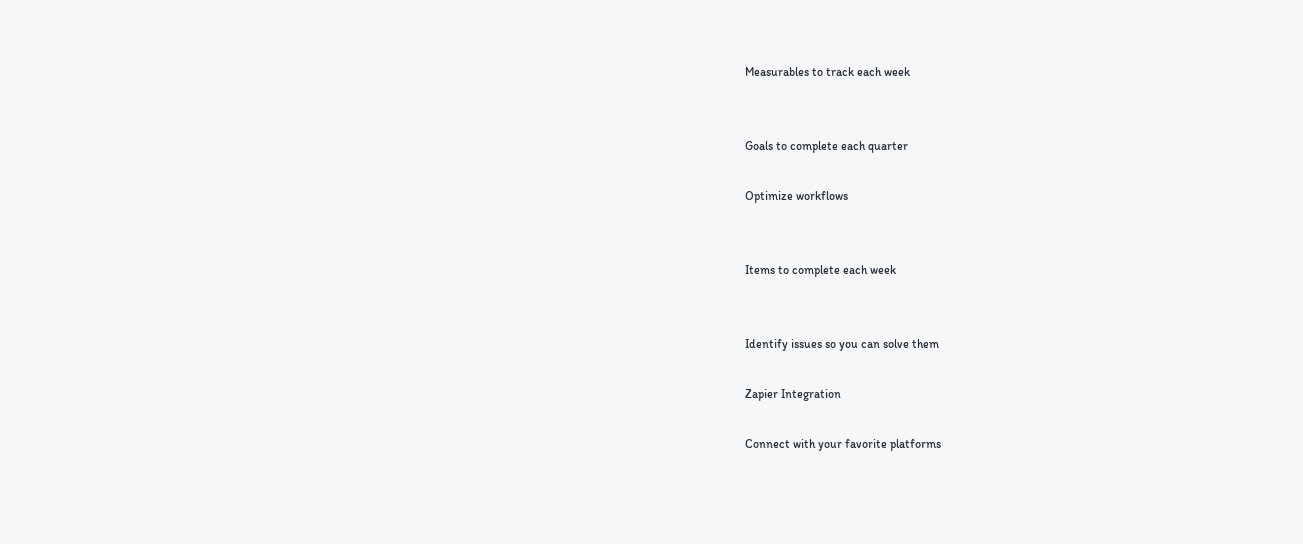Measurables to track each week


Goals to complete each quarter

Optimize workflows


Items to complete each week


Identify issues so you can solve them

Zapier Integration

Connect with your favorite platforms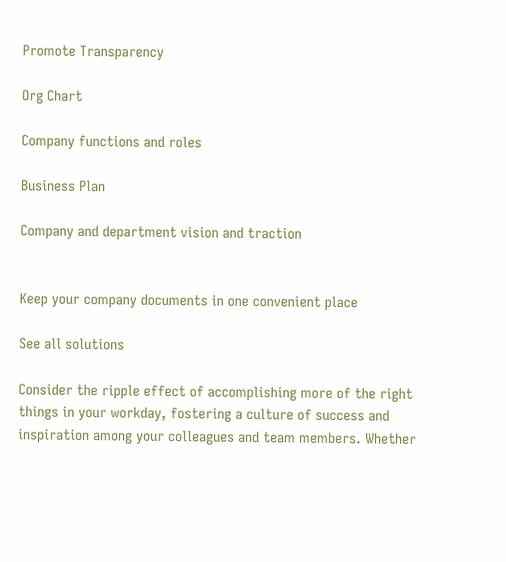Promote Transparency

Org Chart

Company functions and roles

Business Plan

Company and department vision and traction


Keep your company documents in one convenient place

See all solutions

Consider the ripple effect of accomplishing more of the right things in your workday, fostering a culture of success and inspiration among your colleagues and team members. Whether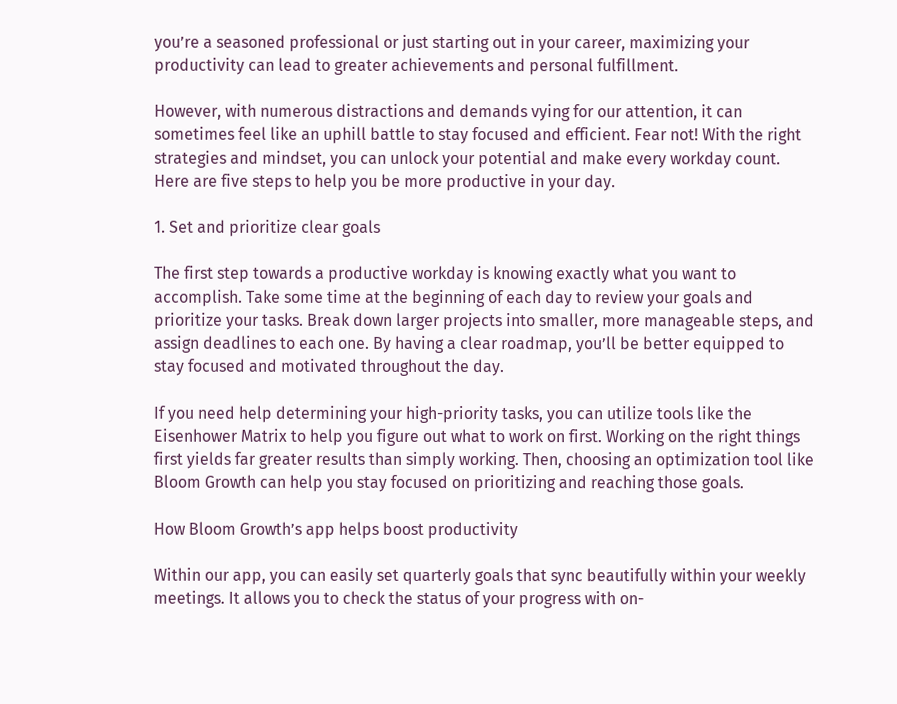you’re a seasoned professional or just starting out in your career, maximizing your productivity can lead to greater achievements and personal fulfillment.

However, with numerous distractions and demands vying for our attention, it can sometimes feel like an uphill battle to stay focused and efficient. Fear not! With the right strategies and mindset, you can unlock your potential and make every workday count. Here are five steps to help you be more productive in your day.

1. Set and prioritize clear goals

The first step towards a productive workday is knowing exactly what you want to accomplish. Take some time at the beginning of each day to review your goals and prioritize your tasks. Break down larger projects into smaller, more manageable steps, and assign deadlines to each one. By having a clear roadmap, you’ll be better equipped to stay focused and motivated throughout the day.

If you need help determining your high-priority tasks, you can utilize tools like the Eisenhower Matrix to help you figure out what to work on first. Working on the right things first yields far greater results than simply working. Then, choosing an optimization tool like Bloom Growth can help you stay focused on prioritizing and reaching those goals.

How Bloom Growth’s app helps boost productivity

Within our app, you can easily set quarterly goals that sync beautifully within your weekly meetings. It allows you to check the status of your progress with on-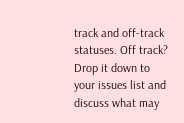track and off-track statuses. Off track? Drop it down to your issues list and discuss what may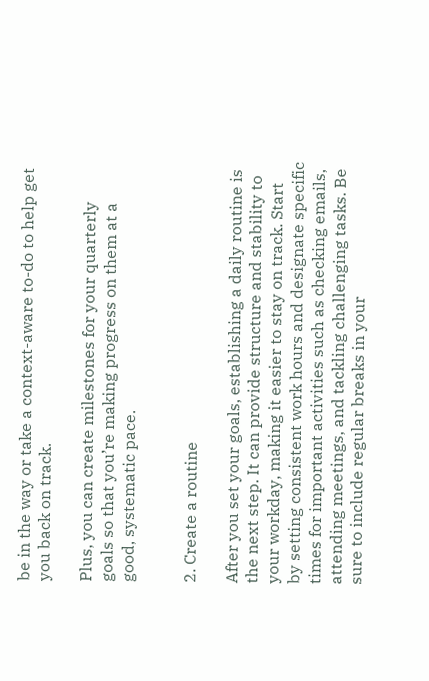be in the way or take a context-aware to-do to help get you back on track.

Plus, you can create milestones for your quarterly goals so that you’re making progress on them at a good, systematic pace.


2. Create a routine

After you set your goals, establishing a daily routine is the next step. It can provide structure and stability to your workday, making it easier to stay on track. Start by setting consistent work hours and designate specific times for important activities such as checking emails, attending meetings, and tackling challenging tasks. Be sure to include regular breaks in your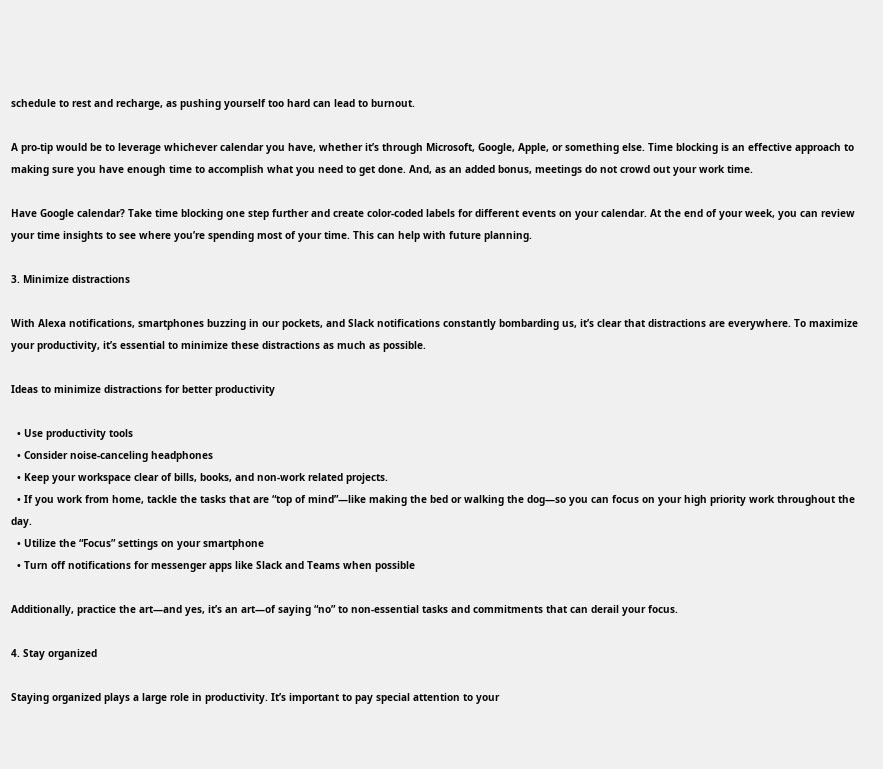schedule to rest and recharge, as pushing yourself too hard can lead to burnout.

A pro-tip would be to leverage whichever calendar you have, whether it’s through Microsoft, Google, Apple, or something else. Time blocking is an effective approach to making sure you have enough time to accomplish what you need to get done. And, as an added bonus, meetings do not crowd out your work time.

Have Google calendar? Take time blocking one step further and create color-coded labels for different events on your calendar. At the end of your week, you can review your time insights to see where you’re spending most of your time. This can help with future planning.

3. Minimize distractions

With Alexa notifications, smartphones buzzing in our pockets, and Slack notifications constantly bombarding us, it’s clear that distractions are everywhere. To maximize your productivity, it’s essential to minimize these distractions as much as possible.

Ideas to minimize distractions for better productivity

  • Use productivity tools
  • Consider noise-canceling headphones
  • Keep your workspace clear of bills, books, and non-work related projects.
  • If you work from home, tackle the tasks that are “top of mind”—like making the bed or walking the dog—so you can focus on your high priority work throughout the day.
  • Utilize the “Focus” settings on your smartphone
  • Turn off notifications for messenger apps like Slack and Teams when possible

Additionally, practice the art—and yes, it’s an art—of saying “no” to non-essential tasks and commitments that can derail your focus.

4. Stay organized

Staying organized plays a large role in productivity. It’s important to pay special attention to your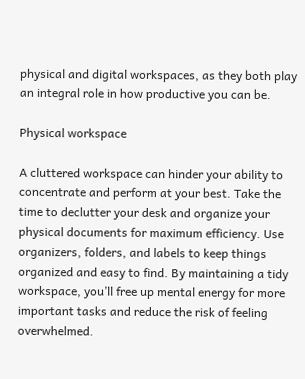physical and digital workspaces, as they both play an integral role in how productive you can be.

Physical workspace

A cluttered workspace can hinder your ability to concentrate and perform at your best. Take the time to declutter your desk and organize your physical documents for maximum efficiency. Use organizers, folders, and labels to keep things organized and easy to find. By maintaining a tidy workspace, you’ll free up mental energy for more important tasks and reduce the risk of feeling overwhelmed.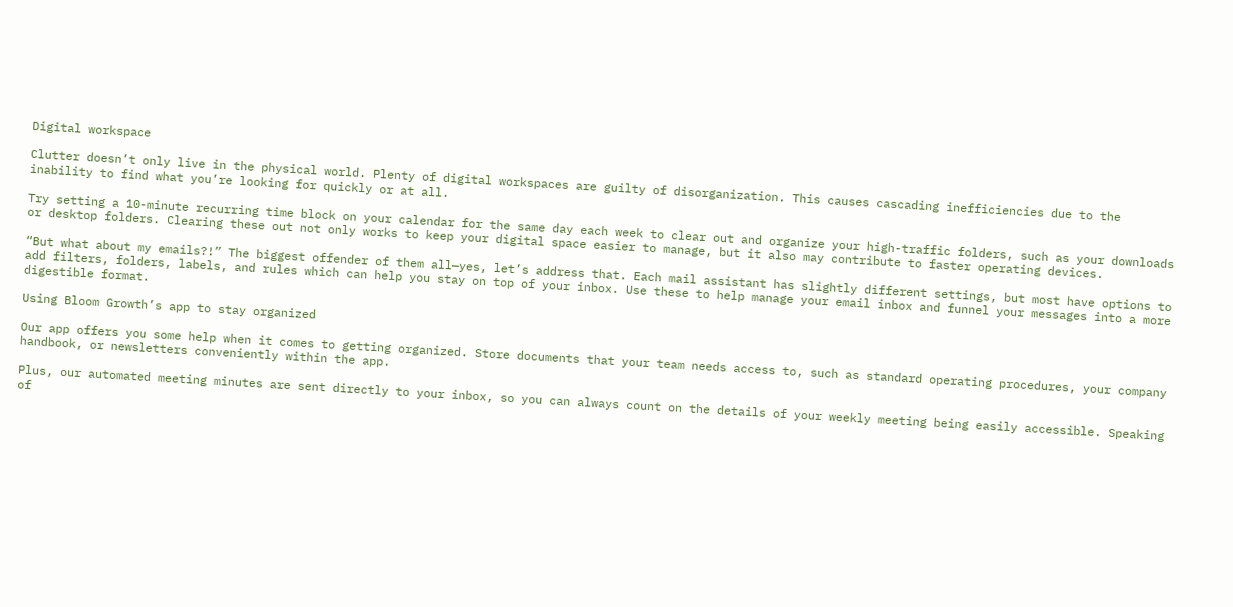Digital workspace

Clutter doesn’t only live in the physical world. Plenty of digital workspaces are guilty of disorganization. This causes cascading inefficiencies due to the inability to find what you’re looking for quickly or at all.

Try setting a 10-minute recurring time block on your calendar for the same day each week to clear out and organize your high-traffic folders, such as your downloads or desktop folders. Clearing these out not only works to keep your digital space easier to manage, but it also may contribute to faster operating devices.

“But what about my emails?!” The biggest offender of them all—yes, let’s address that. Each mail assistant has slightly different settings, but most have options to add filters, folders, labels, and rules which can help you stay on top of your inbox. Use these to help manage your email inbox and funnel your messages into a more digestible format.

Using Bloom Growth’s app to stay organized

Our app offers you some help when it comes to getting organized. Store documents that your team needs access to, such as standard operating procedures, your company handbook, or newsletters conveniently within the app.

Plus, our automated meeting minutes are sent directly to your inbox, so you can always count on the details of your weekly meeting being easily accessible. Speaking of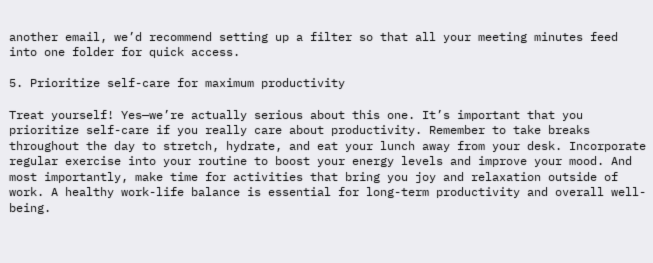another email, we’d recommend setting up a filter so that all your meeting minutes feed into one folder for quick access.

5. Prioritize self-care for maximum productivity

Treat yourself! Yes—we’re actually serious about this one. It’s important that you prioritize self-care if you really care about productivity. Remember to take breaks throughout the day to stretch, hydrate, and eat your lunch away from your desk. Incorporate regular exercise into your routine to boost your energy levels and improve your mood. And most importantly, make time for activities that bring you joy and relaxation outside of work. A healthy work-life balance is essential for long-term productivity and overall well-being.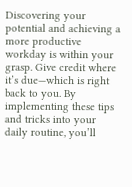Discovering your potential and achieving a more productive workday is within your grasp. Give credit where it’s due—which is right back to you. By implementing these tips and tricks into your daily routine, you’ll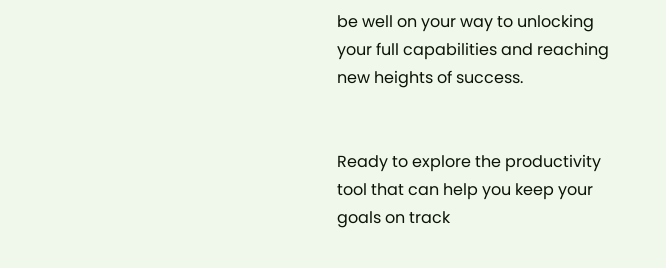be well on your way to unlocking your full capabilities and reaching new heights of success.


Ready to explore the productivity tool that can help you keep your goals on track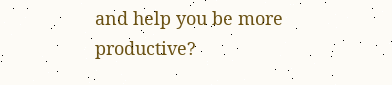and help you be more productive?